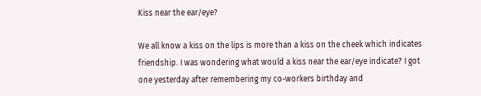Kiss near the ear/eye?

We all know a kiss on the lips is more than a kiss on the cheek which indicates friendship. I was wondering what would a kiss near the ear/eye indicate? I got one yesterday after remembering my co-workers birthday and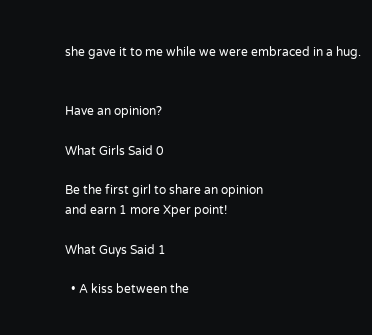she gave it to me while we were embraced in a hug.


Have an opinion?

What Girls Said 0

Be the first girl to share an opinion
and earn 1 more Xper point!

What Guys Said 1

  • A kiss between the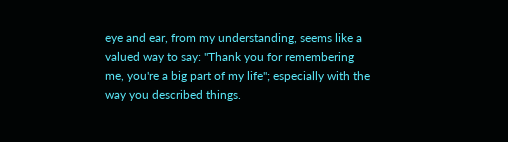eye and ear, from my understanding, seems like a valued way to say: "Thank you for remembering me, you're a big part of my life"; especially with the way you described things.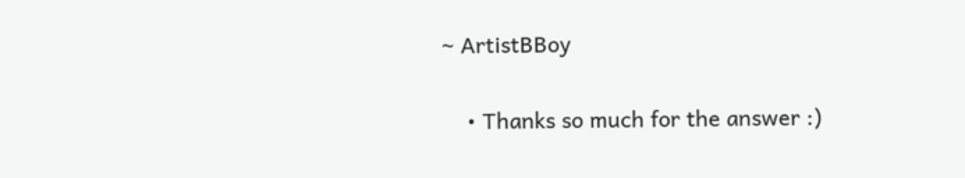~ ArtistBBoy

    • Thanks so much for the answer :)